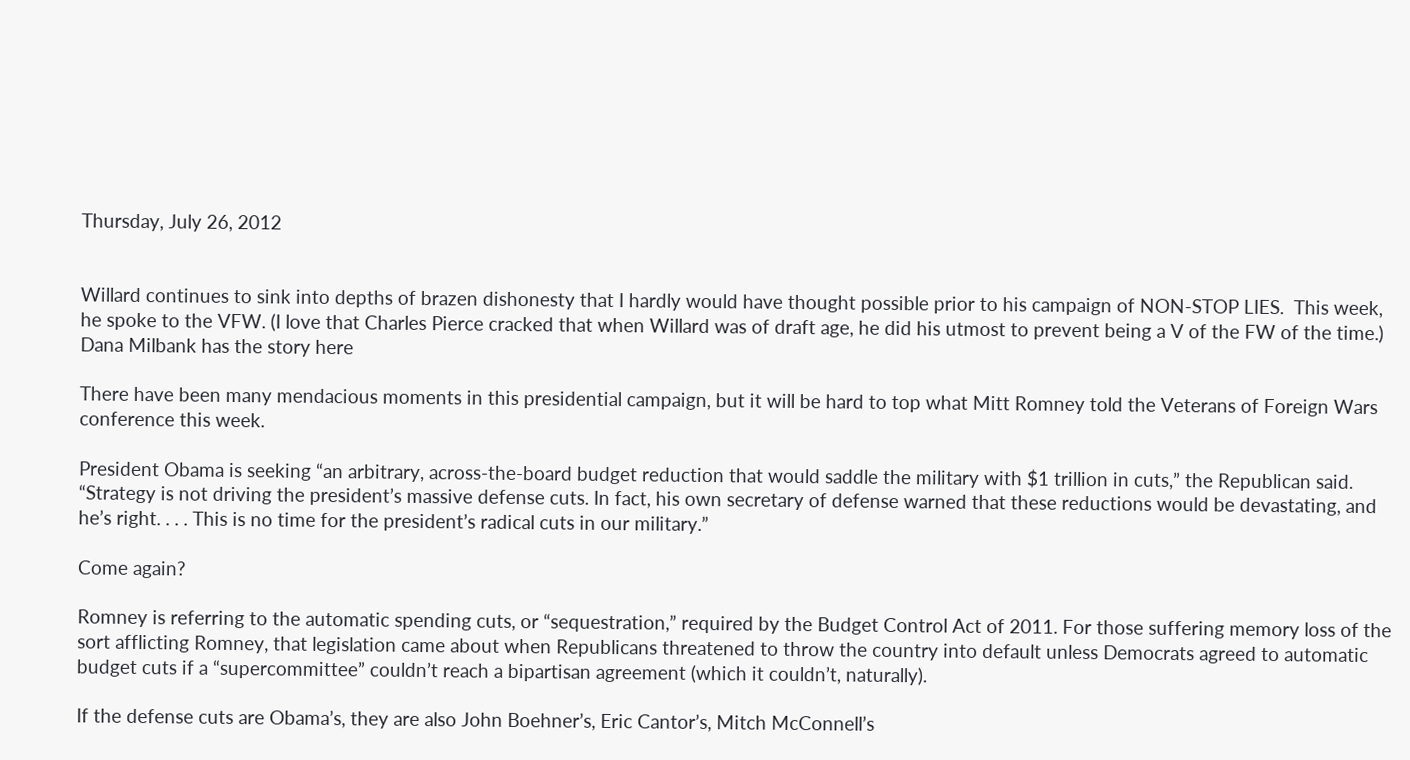Thursday, July 26, 2012


Willard continues to sink into depths of brazen dishonesty that I hardly would have thought possible prior to his campaign of NON-STOP LIES.  This week, he spoke to the VFW. (I love that Charles Pierce cracked that when Willard was of draft age, he did his utmost to prevent being a V of the FW of the time.) Dana Milbank has the story here

There have been many mendacious moments in this presidential campaign, but it will be hard to top what Mitt Romney told the Veterans of Foreign Wars conference this week.

President Obama is seeking “an arbitrary, across-the-board budget reduction that would saddle the military with $1 trillion in cuts,” the Republican said. “Strategy is not driving the president’s massive defense cuts. In fact, his own secretary of defense warned that these reductions would be devastating, and he’s right. . . . This is no time for the president’s radical cuts in our military.”

Come again?

Romney is referring to the automatic spending cuts, or “sequestration,” required by the Budget Control Act of 2011. For those suffering memory loss of the sort afflicting Romney, that legislation came about when Republicans threatened to throw the country into default unless Democrats agreed to automatic budget cuts if a “supercommittee” couldn’t reach a bipartisan agreement (which it couldn’t, naturally).

If the defense cuts are Obama’s, they are also John Boehner’s, Eric Cantor’s, Mitch McConnell’s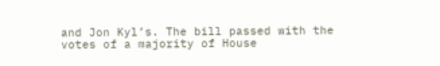and Jon Kyl’s. The bill passed with the votes of a majority of House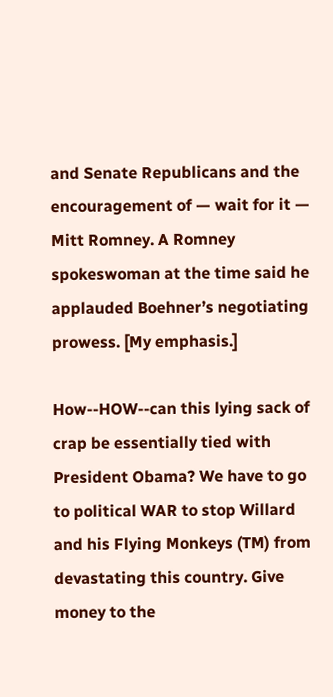and Senate Republicans and the encouragement of — wait for it — Mitt Romney. A Romney spokeswoman at the time said he applauded Boehner’s negotiating prowess. [My emphasis.]

How--HOW--can this lying sack of crap be essentially tied with President Obama? We have to go to political WAR to stop Willard and his Flying Monkeys (TM) from devastating this country. Give money to the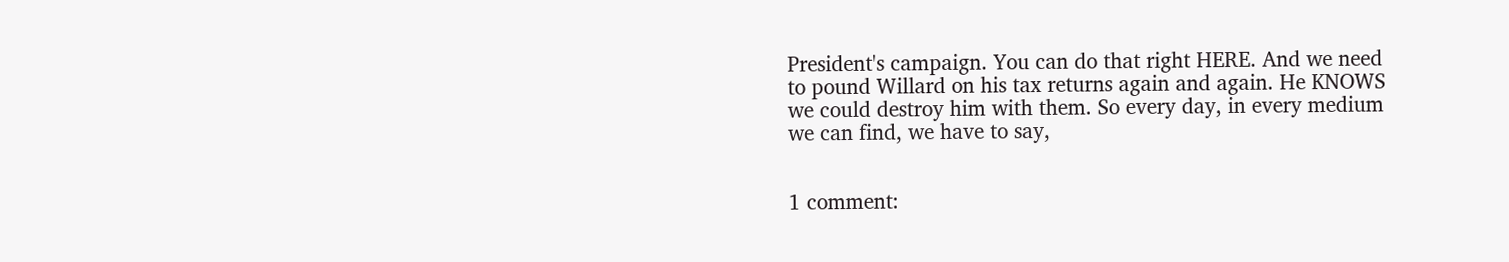President's campaign. You can do that right HERE. And we need to pound Willard on his tax returns again and again. He KNOWS we could destroy him with them. So every day, in every medium we can find, we have to say,


1 comment: